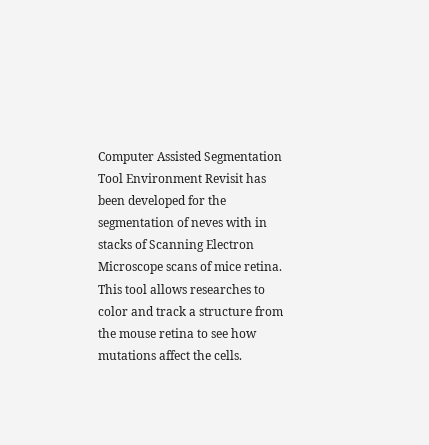Computer Assisted Segmentation Tool Environment Revisit has been developed for the segmentation of neves with in stacks of Scanning Electron Microscope scans of mice retina. This tool allows researches to color and track a structure from the mouse retina to see how mutations affect the cells.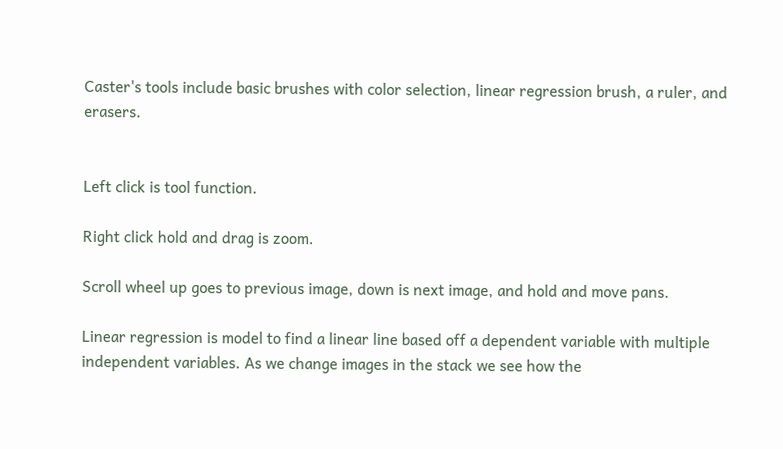Caster's tools include basic brushes with color selection, linear regression brush, a ruler, and erasers.


Left click is tool function.

Right click hold and drag is zoom.

Scroll wheel up goes to previous image, down is next image, and hold and move pans.

Linear regression is model to find a linear line based off a dependent variable with multiple independent variables. As we change images in the stack we see how the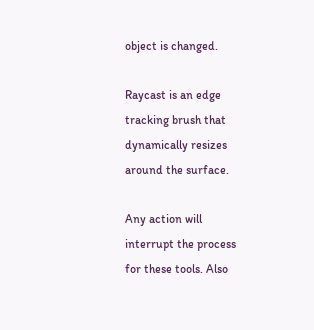object is changed.

Raycast is an edge tracking brush that dynamically resizes around the surface.

Any action will interrupt the process for these tools. Also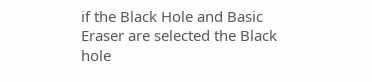if the Black Hole and Basic Eraser are selected the Black hole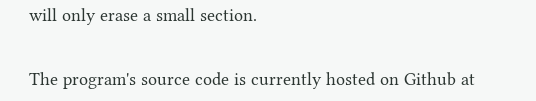will only erase a small section.


The program's source code is currently hosted on Github at